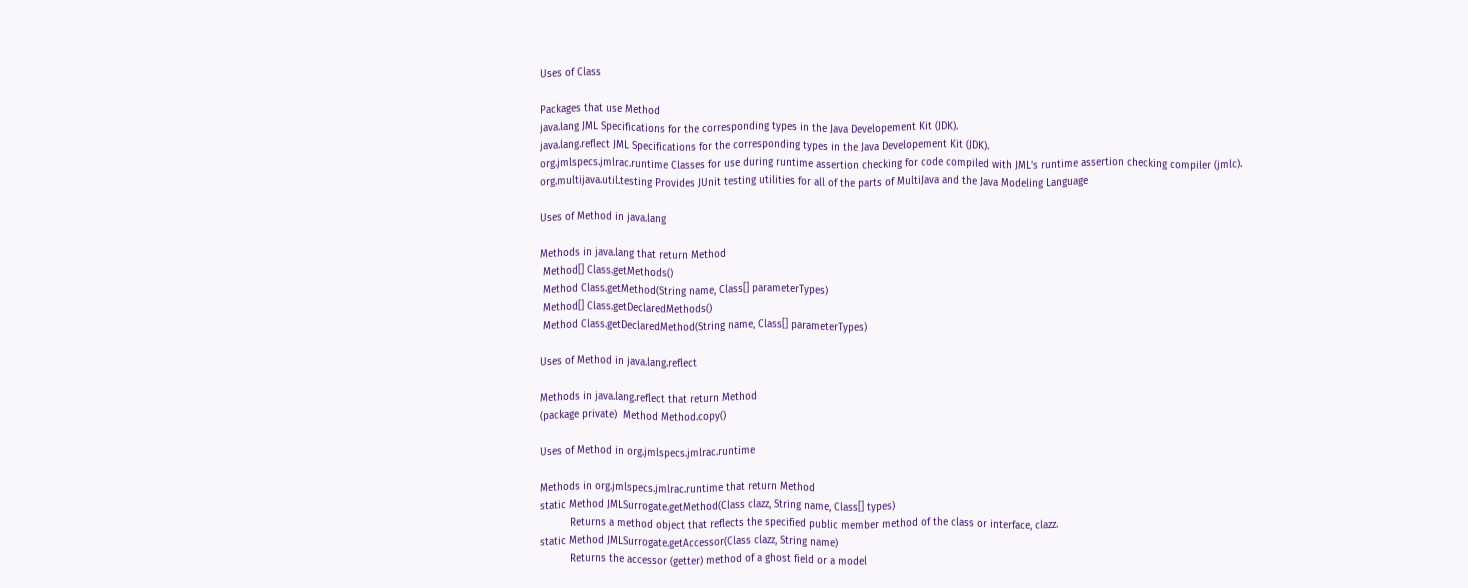Uses of Class

Packages that use Method
java.lang JML Specifications for the corresponding types in the Java Developement Kit (JDK).
java.lang.reflect JML Specifications for the corresponding types in the Java Developement Kit (JDK).
org.jmlspecs.jmlrac.runtime Classes for use during runtime assertion checking for code compiled with JML's runtime assertion checking compiler (jmlc).
org.multijava.util.testing Provides JUnit testing utilities for all of the parts of MultiJava and the Java Modeling Language

Uses of Method in java.lang

Methods in java.lang that return Method
 Method[] Class.getMethods()
 Method Class.getMethod(String name, Class[] parameterTypes)
 Method[] Class.getDeclaredMethods()
 Method Class.getDeclaredMethod(String name, Class[] parameterTypes)

Uses of Method in java.lang.reflect

Methods in java.lang.reflect that return Method
(package private)  Method Method.copy()

Uses of Method in org.jmlspecs.jmlrac.runtime

Methods in org.jmlspecs.jmlrac.runtime that return Method
static Method JMLSurrogate.getMethod(Class clazz, String name, Class[] types)
          Returns a method object that reflects the specified public member method of the class or interface, clazz.
static Method JMLSurrogate.getAccessor(Class clazz, String name)
          Returns the accessor (getter) method of a ghost field or a model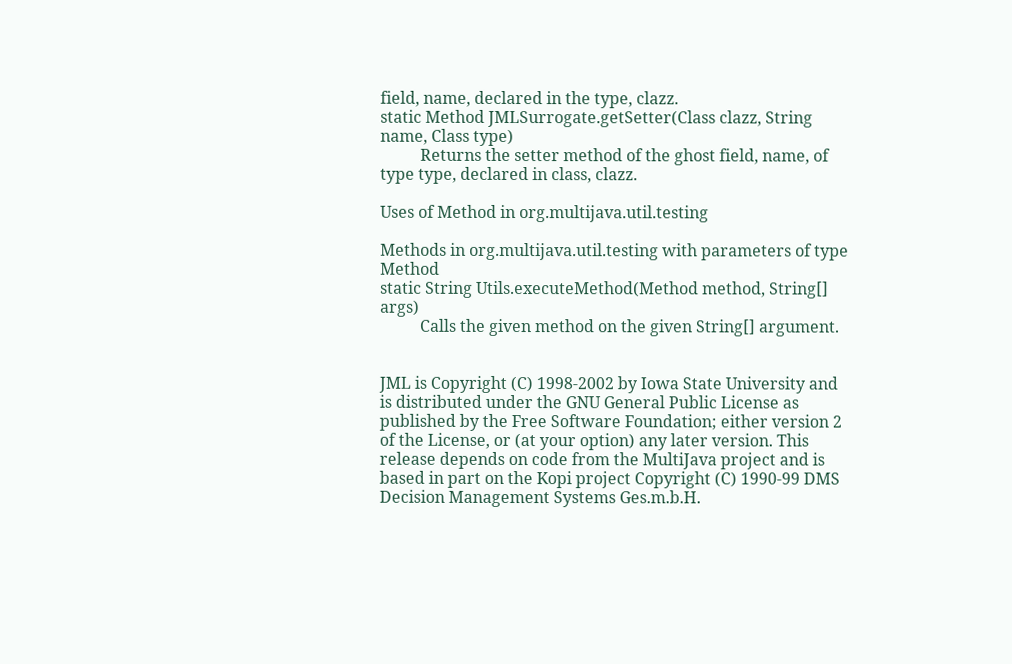field, name, declared in the type, clazz.
static Method JMLSurrogate.getSetter(Class clazz, String name, Class type)
          Returns the setter method of the ghost field, name, of type type, declared in class, clazz.

Uses of Method in org.multijava.util.testing

Methods in org.multijava.util.testing with parameters of type Method
static String Utils.executeMethod(Method method, String[] args)
          Calls the given method on the given String[] argument.


JML is Copyright (C) 1998-2002 by Iowa State University and is distributed under the GNU General Public License as published by the Free Software Foundation; either version 2 of the License, or (at your option) any later version. This release depends on code from the MultiJava project and is based in part on the Kopi project Copyright (C) 1990-99 DMS Decision Management Systems Ges.m.b.H.